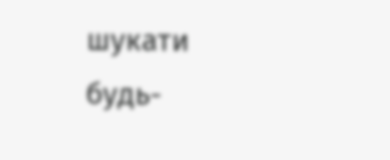шукати будь-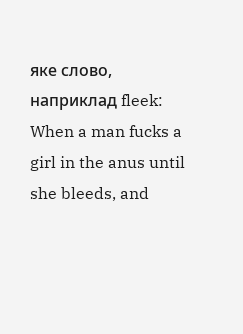яке слово, наприклад fleek:
When a man fucks a girl in the anus until she bleeds, and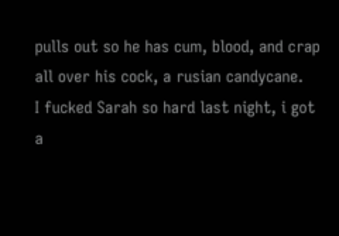pulls out so he has cum, blood, and crap all over his cock, a rusian candycane.
I fucked Sarah so hard last night, i got a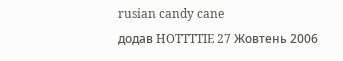rusian candy cane
додав HOTTTTIE 27 Жовтень 2006